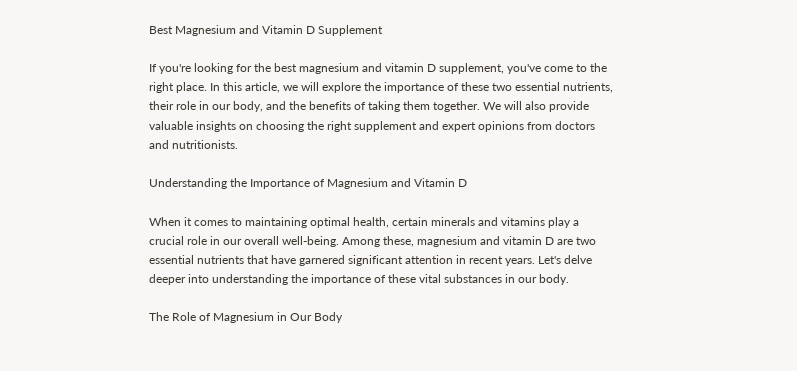Best Magnesium and Vitamin D Supplement

If you're looking for the best magnesium and vitamin D supplement, you've come to the right place. In this article, we will explore the importance of these two essential nutrients, their role in our body, and the benefits of taking them together. We will also provide valuable insights on choosing the right supplement and expert opinions from doctors and nutritionists.

Understanding the Importance of Magnesium and Vitamin D

When it comes to maintaining optimal health, certain minerals and vitamins play a crucial role in our overall well-being. Among these, magnesium and vitamin D are two essential nutrients that have garnered significant attention in recent years. Let's delve deeper into understanding the importance of these vital substances in our body.

The Role of Magnesium in Our Body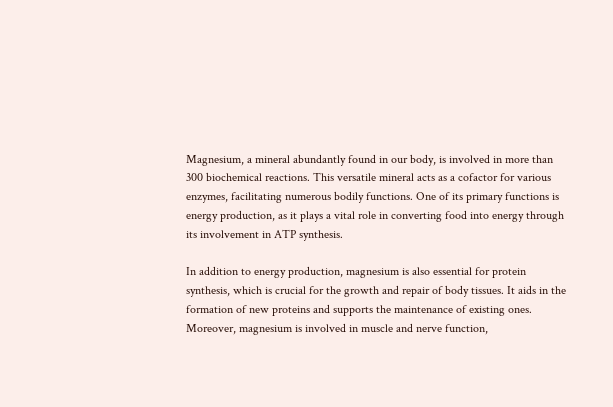Magnesium, a mineral abundantly found in our body, is involved in more than 300 biochemical reactions. This versatile mineral acts as a cofactor for various enzymes, facilitating numerous bodily functions. One of its primary functions is energy production, as it plays a vital role in converting food into energy through its involvement in ATP synthesis.

In addition to energy production, magnesium is also essential for protein synthesis, which is crucial for the growth and repair of body tissues. It aids in the formation of new proteins and supports the maintenance of existing ones. Moreover, magnesium is involved in muscle and nerve function,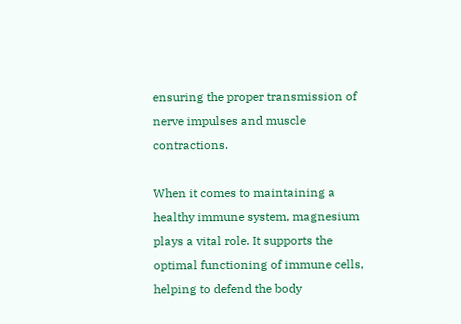ensuring the proper transmission of nerve impulses and muscle contractions.

When it comes to maintaining a healthy immune system, magnesium plays a vital role. It supports the optimal functioning of immune cells, helping to defend the body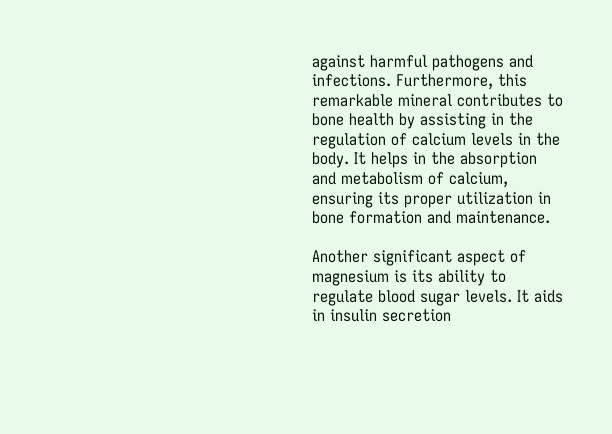against harmful pathogens and infections. Furthermore, this remarkable mineral contributes to bone health by assisting in the regulation of calcium levels in the body. It helps in the absorption and metabolism of calcium, ensuring its proper utilization in bone formation and maintenance.

Another significant aspect of magnesium is its ability to regulate blood sugar levels. It aids in insulin secretion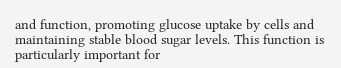and function, promoting glucose uptake by cells and maintaining stable blood sugar levels. This function is particularly important for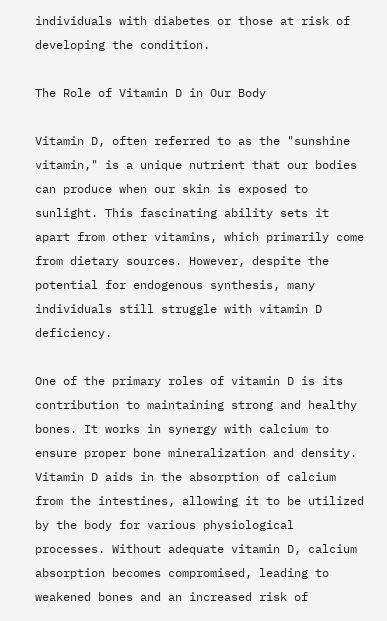individuals with diabetes or those at risk of developing the condition.

The Role of Vitamin D in Our Body

Vitamin D, often referred to as the "sunshine vitamin," is a unique nutrient that our bodies can produce when our skin is exposed to sunlight. This fascinating ability sets it apart from other vitamins, which primarily come from dietary sources. However, despite the potential for endogenous synthesis, many individuals still struggle with vitamin D deficiency.

One of the primary roles of vitamin D is its contribution to maintaining strong and healthy bones. It works in synergy with calcium to ensure proper bone mineralization and density. Vitamin D aids in the absorption of calcium from the intestines, allowing it to be utilized by the body for various physiological processes. Without adequate vitamin D, calcium absorption becomes compromised, leading to weakened bones and an increased risk of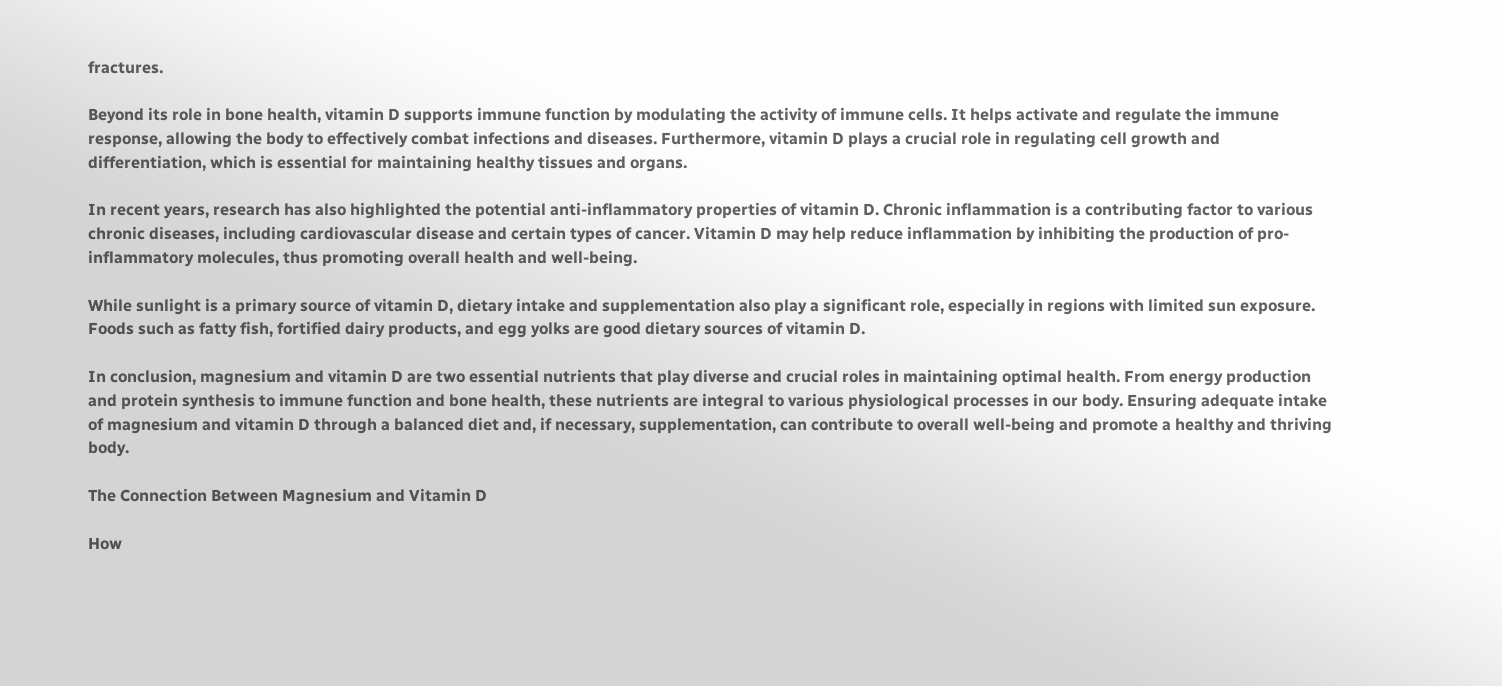fractures.

Beyond its role in bone health, vitamin D supports immune function by modulating the activity of immune cells. It helps activate and regulate the immune response, allowing the body to effectively combat infections and diseases. Furthermore, vitamin D plays a crucial role in regulating cell growth and differentiation, which is essential for maintaining healthy tissues and organs.

In recent years, research has also highlighted the potential anti-inflammatory properties of vitamin D. Chronic inflammation is a contributing factor to various chronic diseases, including cardiovascular disease and certain types of cancer. Vitamin D may help reduce inflammation by inhibiting the production of pro-inflammatory molecules, thus promoting overall health and well-being.

While sunlight is a primary source of vitamin D, dietary intake and supplementation also play a significant role, especially in regions with limited sun exposure. Foods such as fatty fish, fortified dairy products, and egg yolks are good dietary sources of vitamin D.

In conclusion, magnesium and vitamin D are two essential nutrients that play diverse and crucial roles in maintaining optimal health. From energy production and protein synthesis to immune function and bone health, these nutrients are integral to various physiological processes in our body. Ensuring adequate intake of magnesium and vitamin D through a balanced diet and, if necessary, supplementation, can contribute to overall well-being and promote a healthy and thriving body.

The Connection Between Magnesium and Vitamin D

How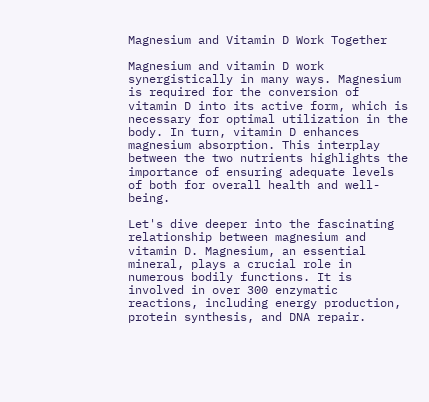Magnesium and Vitamin D Work Together

Magnesium and vitamin D work synergistically in many ways. Magnesium is required for the conversion of vitamin D into its active form, which is necessary for optimal utilization in the body. In turn, vitamin D enhances magnesium absorption. This interplay between the two nutrients highlights the importance of ensuring adequate levels of both for overall health and well-being.

Let's dive deeper into the fascinating relationship between magnesium and vitamin D. Magnesium, an essential mineral, plays a crucial role in numerous bodily functions. It is involved in over 300 enzymatic reactions, including energy production, protein synthesis, and DNA repair.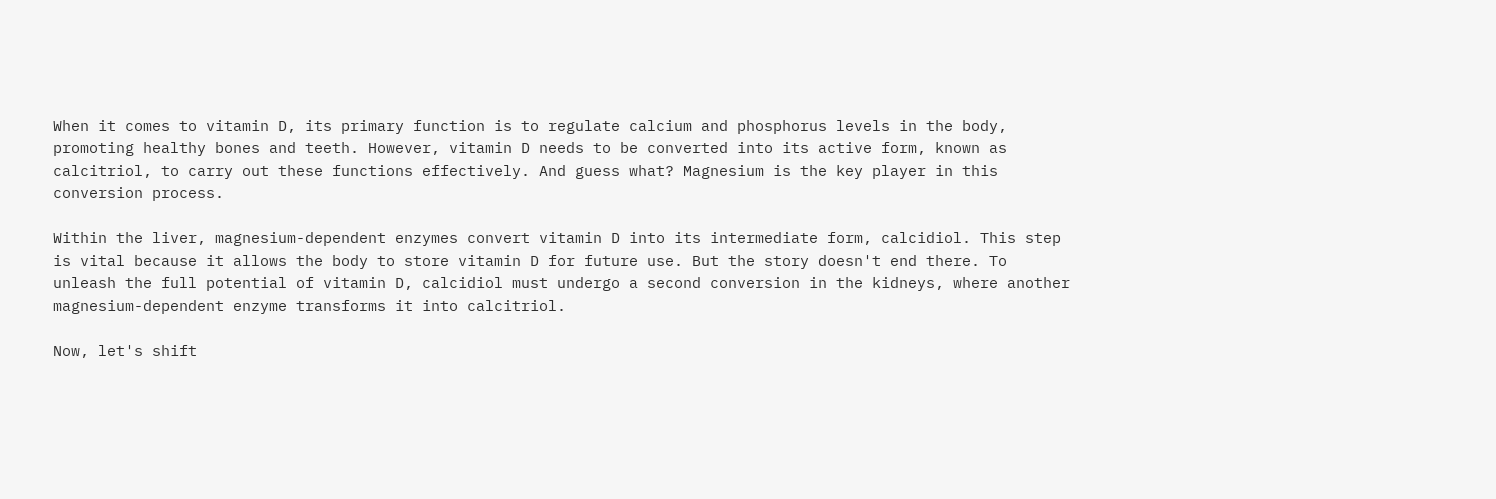When it comes to vitamin D, its primary function is to regulate calcium and phosphorus levels in the body, promoting healthy bones and teeth. However, vitamin D needs to be converted into its active form, known as calcitriol, to carry out these functions effectively. And guess what? Magnesium is the key player in this conversion process.

Within the liver, magnesium-dependent enzymes convert vitamin D into its intermediate form, calcidiol. This step is vital because it allows the body to store vitamin D for future use. But the story doesn't end there. To unleash the full potential of vitamin D, calcidiol must undergo a second conversion in the kidneys, where another magnesium-dependent enzyme transforms it into calcitriol.

Now, let's shift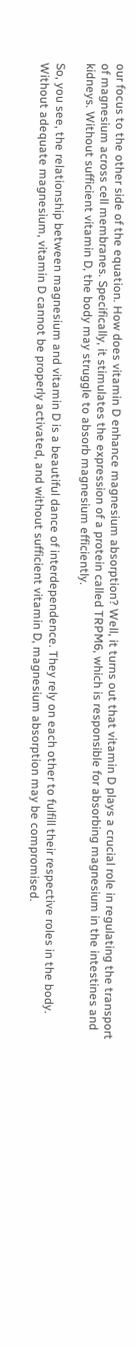our focus to the other side of the equation. How does vitamin D enhance magnesium absorption? Well, it turns out that vitamin D plays a crucial role in regulating the transport of magnesium across cell membranes. Specifically, it stimulates the expression of a protein called TRPM6, which is responsible for absorbing magnesium in the intestines and kidneys. Without sufficient vitamin D, the body may struggle to absorb magnesium efficiently.

So, you see, the relationship between magnesium and vitamin D is a beautiful dance of interdependence. They rely on each other to fulfill their respective roles in the body. Without adequate magnesium, vitamin D cannot be properly activated, and without sufficient vitamin D, magnesium absorption may be compromised.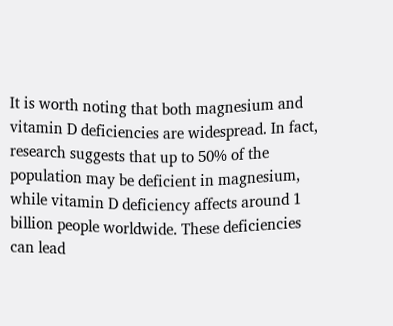It is worth noting that both magnesium and vitamin D deficiencies are widespread. In fact, research suggests that up to 50% of the population may be deficient in magnesium, while vitamin D deficiency affects around 1 billion people worldwide. These deficiencies can lead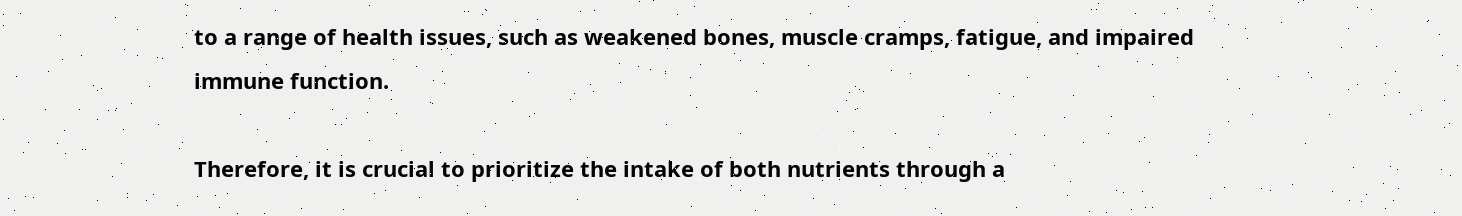to a range of health issues, such as weakened bones, muscle cramps, fatigue, and impaired immune function.

Therefore, it is crucial to prioritize the intake of both nutrients through a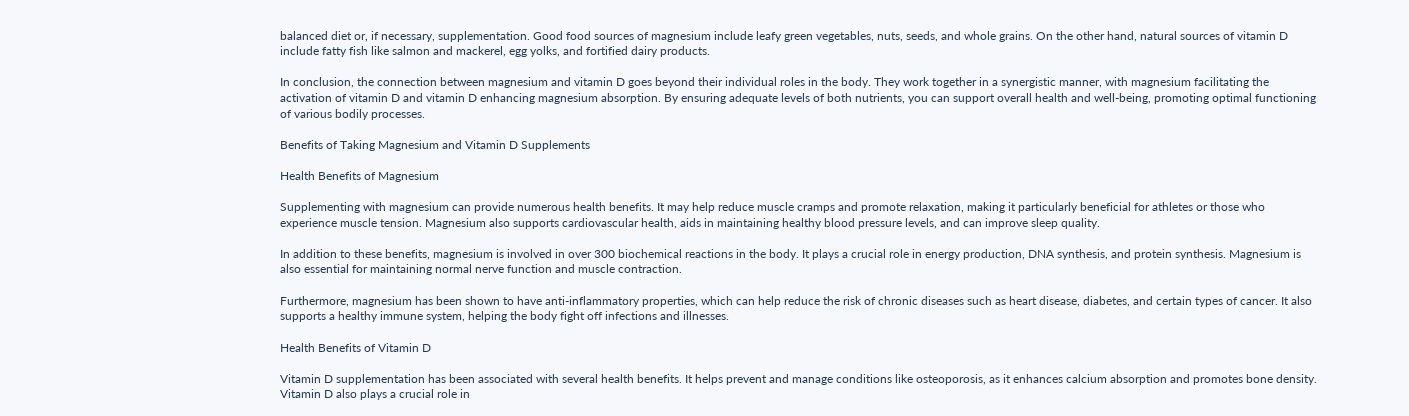balanced diet or, if necessary, supplementation. Good food sources of magnesium include leafy green vegetables, nuts, seeds, and whole grains. On the other hand, natural sources of vitamin D include fatty fish like salmon and mackerel, egg yolks, and fortified dairy products.

In conclusion, the connection between magnesium and vitamin D goes beyond their individual roles in the body. They work together in a synergistic manner, with magnesium facilitating the activation of vitamin D and vitamin D enhancing magnesium absorption. By ensuring adequate levels of both nutrients, you can support overall health and well-being, promoting optimal functioning of various bodily processes.

Benefits of Taking Magnesium and Vitamin D Supplements

Health Benefits of Magnesium

Supplementing with magnesium can provide numerous health benefits. It may help reduce muscle cramps and promote relaxation, making it particularly beneficial for athletes or those who experience muscle tension. Magnesium also supports cardiovascular health, aids in maintaining healthy blood pressure levels, and can improve sleep quality.

In addition to these benefits, magnesium is involved in over 300 biochemical reactions in the body. It plays a crucial role in energy production, DNA synthesis, and protein synthesis. Magnesium is also essential for maintaining normal nerve function and muscle contraction.

Furthermore, magnesium has been shown to have anti-inflammatory properties, which can help reduce the risk of chronic diseases such as heart disease, diabetes, and certain types of cancer. It also supports a healthy immune system, helping the body fight off infections and illnesses.

Health Benefits of Vitamin D

Vitamin D supplementation has been associated with several health benefits. It helps prevent and manage conditions like osteoporosis, as it enhances calcium absorption and promotes bone density. Vitamin D also plays a crucial role in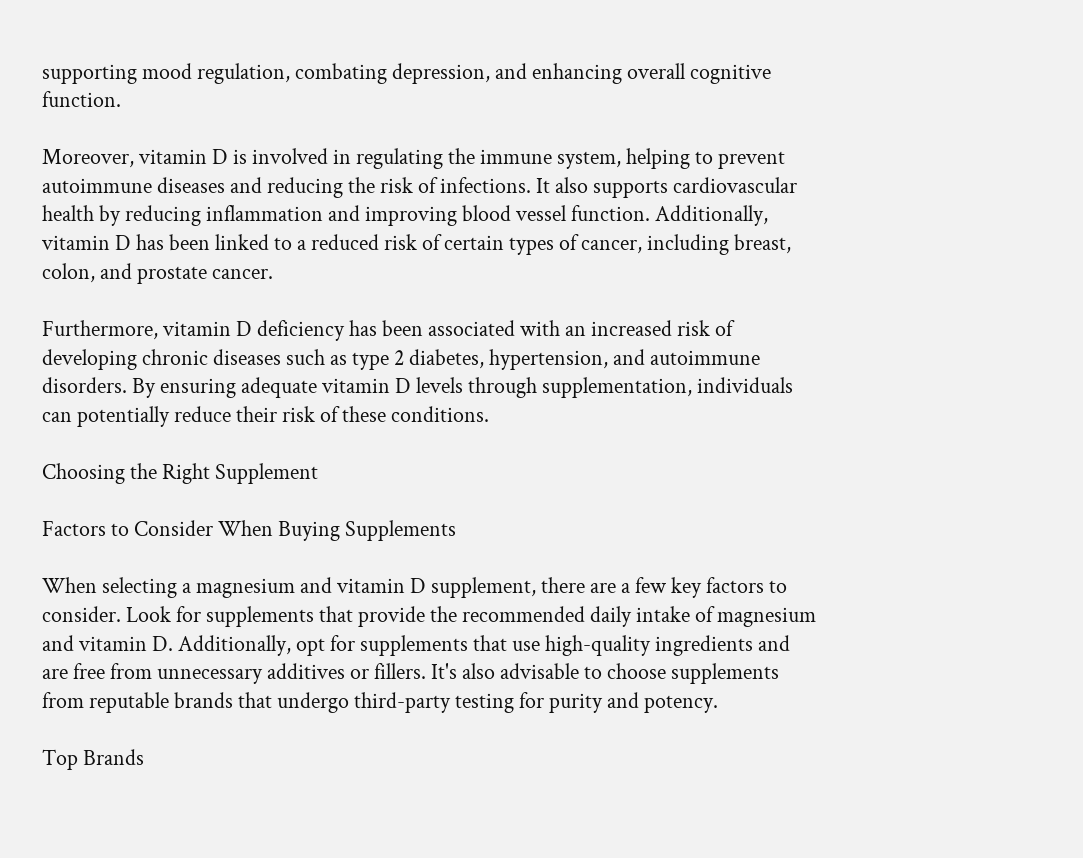supporting mood regulation, combating depression, and enhancing overall cognitive function.

Moreover, vitamin D is involved in regulating the immune system, helping to prevent autoimmune diseases and reducing the risk of infections. It also supports cardiovascular health by reducing inflammation and improving blood vessel function. Additionally, vitamin D has been linked to a reduced risk of certain types of cancer, including breast, colon, and prostate cancer.

Furthermore, vitamin D deficiency has been associated with an increased risk of developing chronic diseases such as type 2 diabetes, hypertension, and autoimmune disorders. By ensuring adequate vitamin D levels through supplementation, individuals can potentially reduce their risk of these conditions.

Choosing the Right Supplement

Factors to Consider When Buying Supplements

When selecting a magnesium and vitamin D supplement, there are a few key factors to consider. Look for supplements that provide the recommended daily intake of magnesium and vitamin D. Additionally, opt for supplements that use high-quality ingredients and are free from unnecessary additives or fillers. It's also advisable to choose supplements from reputable brands that undergo third-party testing for purity and potency.

Top Brands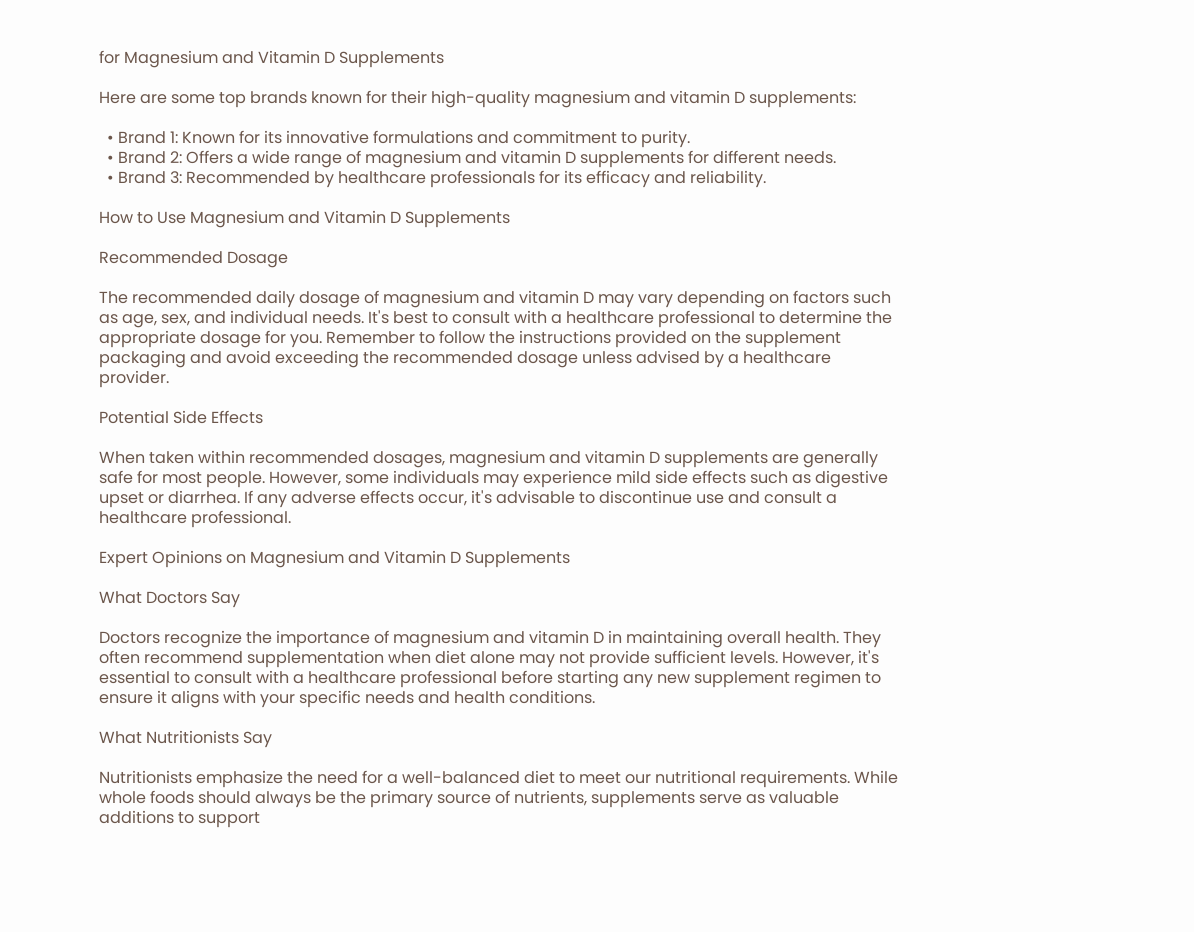for Magnesium and Vitamin D Supplements

Here are some top brands known for their high-quality magnesium and vitamin D supplements:

  • Brand 1: Known for its innovative formulations and commitment to purity.
  • Brand 2: Offers a wide range of magnesium and vitamin D supplements for different needs.
  • Brand 3: Recommended by healthcare professionals for its efficacy and reliability.

How to Use Magnesium and Vitamin D Supplements

Recommended Dosage

The recommended daily dosage of magnesium and vitamin D may vary depending on factors such as age, sex, and individual needs. It's best to consult with a healthcare professional to determine the appropriate dosage for you. Remember to follow the instructions provided on the supplement packaging and avoid exceeding the recommended dosage unless advised by a healthcare provider.

Potential Side Effects

When taken within recommended dosages, magnesium and vitamin D supplements are generally safe for most people. However, some individuals may experience mild side effects such as digestive upset or diarrhea. If any adverse effects occur, it's advisable to discontinue use and consult a healthcare professional.

Expert Opinions on Magnesium and Vitamin D Supplements

What Doctors Say

Doctors recognize the importance of magnesium and vitamin D in maintaining overall health. They often recommend supplementation when diet alone may not provide sufficient levels. However, it's essential to consult with a healthcare professional before starting any new supplement regimen to ensure it aligns with your specific needs and health conditions.

What Nutritionists Say

Nutritionists emphasize the need for a well-balanced diet to meet our nutritional requirements. While whole foods should always be the primary source of nutrients, supplements serve as valuable additions to support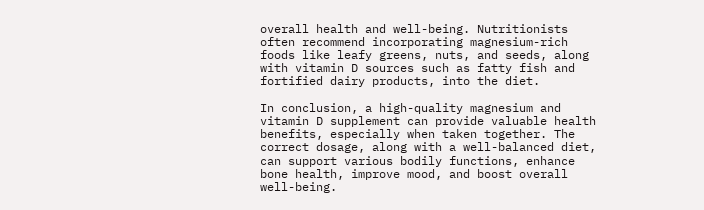overall health and well-being. Nutritionists often recommend incorporating magnesium-rich foods like leafy greens, nuts, and seeds, along with vitamin D sources such as fatty fish and fortified dairy products, into the diet.

In conclusion, a high-quality magnesium and vitamin D supplement can provide valuable health benefits, especially when taken together. The correct dosage, along with a well-balanced diet, can support various bodily functions, enhance bone health, improve mood, and boost overall well-being.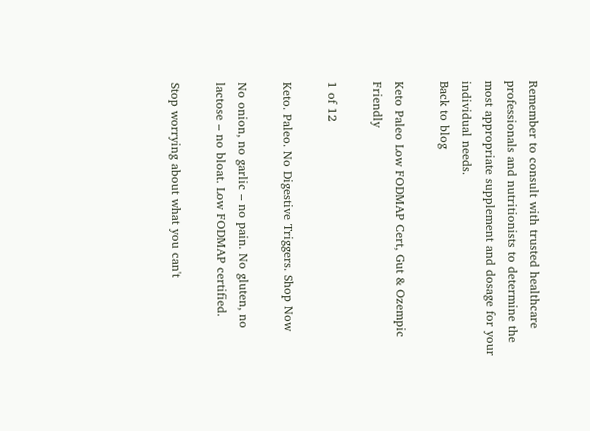Remember to consult with trusted healthcare professionals and nutritionists to determine the most appropriate supplement and dosage for your individual needs.
Back to blog

Keto Paleo Low FODMAP Cert, Gut & Ozempic Friendly

1 of 12

Keto. Paleo. No Digestive Triggers. Shop Now

No onion, no garlic – no pain. No gluten, no lactose – no bloat. Low FODMAP certified.

Stop worrying about what you can't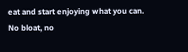eat and start enjoying what you can. No bloat, no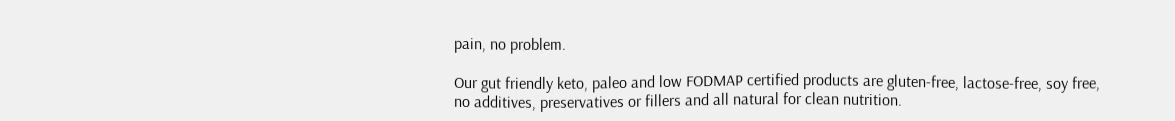pain, no problem.

Our gut friendly keto, paleo and low FODMAP certified products are gluten-free, lactose-free, soy free, no additives, preservatives or fillers and all natural for clean nutrition.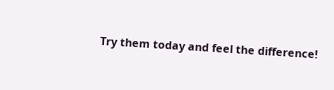Try them today and feel the difference!